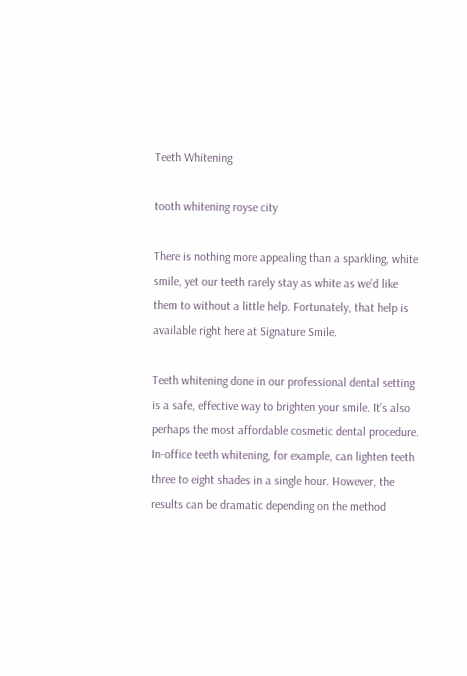Teeth Whitening

tooth whitening royse city

There is nothing more appealing than a sparkling, white smile, yet our teeth rarely stay as white as we’d like them to without a little help. Fortunately, that help is available right here at Signature Smile.

Teeth whitening done in our professional dental setting is a safe, effective way to brighten your smile. It’s also perhaps the most affordable cosmetic dental procedure. In-office teeth whitening, for example, can lighten teeth three to eight shades in a single hour. However, the results can be dramatic depending on the method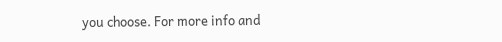you choose. For more info and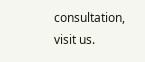consultation, visit us.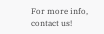For more info, contact us!